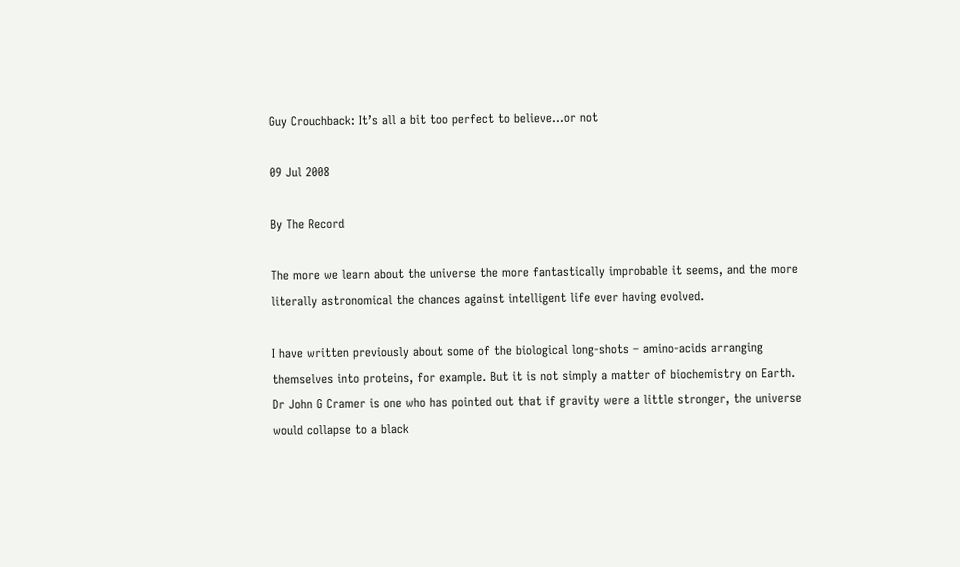Guy Crouchback: It’s all a bit too perfect to believe…or not

09 Jul 2008

By The Record

The more we learn about the universe the more fantastically improbable it seems, and the more literally astronomical the chances against intelligent life ever having evolved.

I have written previously about some of the biological long-shots – amino-acids arranging themselves into proteins, for example. But it is not simply a matter of biochemistry on Earth.
Dr John G Cramer is one who has pointed out that if gravity were a little stronger, the universe would collapse to a black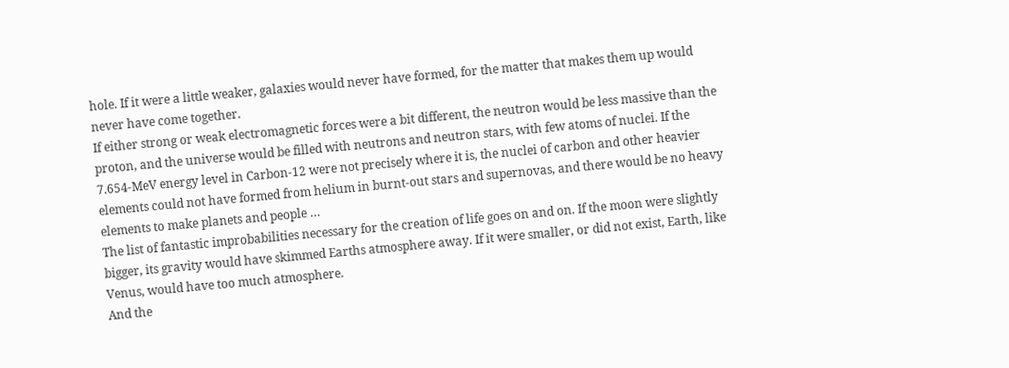hole. If it were a little weaker, galaxies would never have formed, for the matter that makes them up would never have come together.
If either strong or weak electromagnetic forces were a bit different, the neutron would be less massive than the proton, and the universe would be filled with neutrons and neutron stars, with few atoms of nuclei. If the 7.654-MeV energy level in Carbon-12 were not precisely where it is, the nuclei of carbon and other heavier elements could not have formed from helium in burnt-out stars and supernovas, and there would be no heavy elements to make planets and people …
The list of fantastic improbabilities necessary for the creation of life goes on and on. If the moon were slightly bigger, its gravity would have skimmed Earths atmosphere away. If it were smaller, or did not exist, Earth, like Venus, would have too much atmosphere.
And the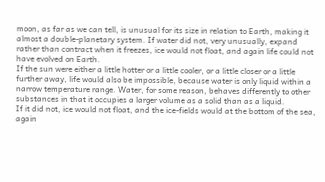moon, as far as we can tell, is unusual for its size in relation to Earth, making it almost a double-planetary system. If water did not, very unusually, expand rather than contract when it freezes, ice would not float, and again life could not have evolved on Earth.
If the sun were either a little hotter or a little cooler, or a little closer or a little further away, life would also be impossible, because water is only liquid within a narrow temperature range. Water, for some reason, behaves differently to other substances in that it occupies a larger volume as a solid than as a liquid.
If it did not, ice would not float, and the ice-fields would at the bottom of the sea, again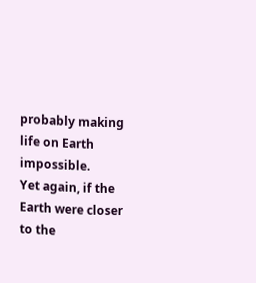probably making life on Earth impossible.
Yet again, if the Earth were closer to the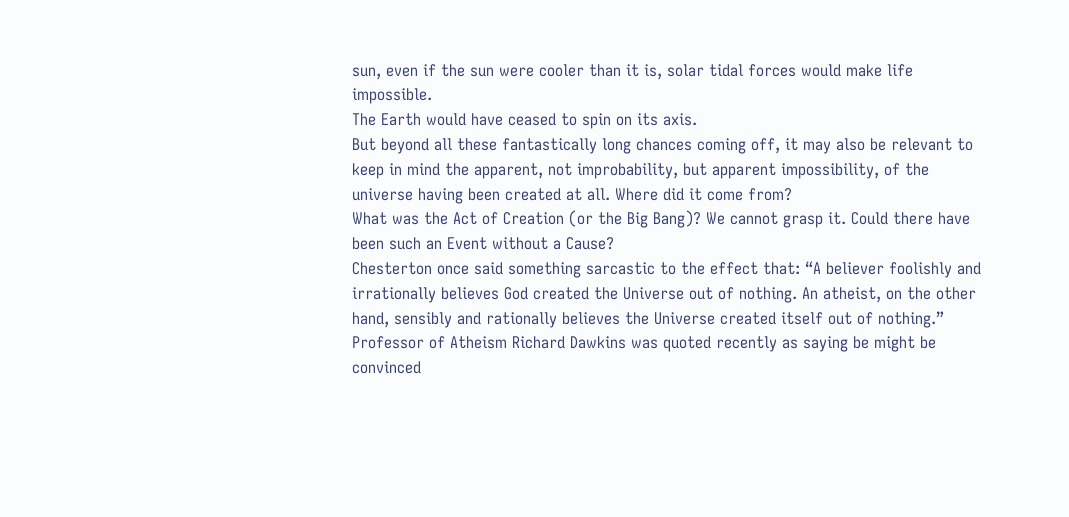sun, even if the sun were cooler than it is, solar tidal forces would make life impossible.
The Earth would have ceased to spin on its axis.
But beyond all these fantastically long chances coming off, it may also be relevant to keep in mind the apparent, not improbability, but apparent impossibility, of the universe having been created at all. Where did it come from?
What was the Act of Creation (or the Big Bang)? We cannot grasp it. Could there have been such an Event without a Cause?
Chesterton once said something sarcastic to the effect that: “A believer foolishly and irrationally believes God created the Universe out of nothing. An atheist, on the other hand, sensibly and rationally believes the Universe created itself out of nothing.”
Professor of Atheism Richard Dawkins was quoted recently as saying be might be convinced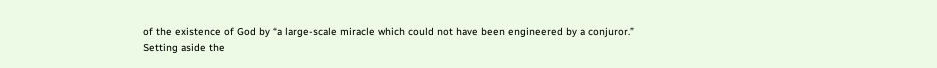of the existence of God by “a large-scale miracle which could not have been engineered by a conjuror.”
Setting aside the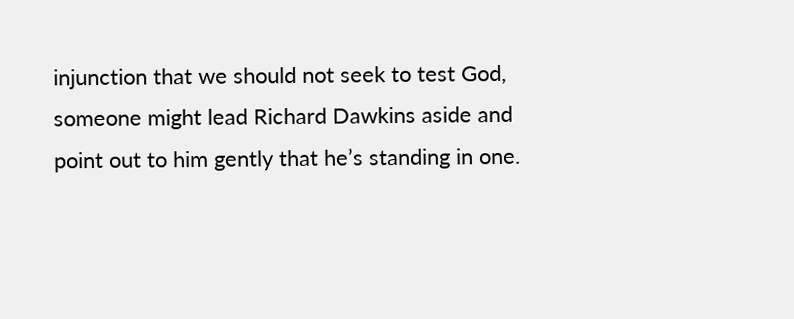injunction that we should not seek to test God, someone might lead Richard Dawkins aside and point out to him gently that he’s standing in one.